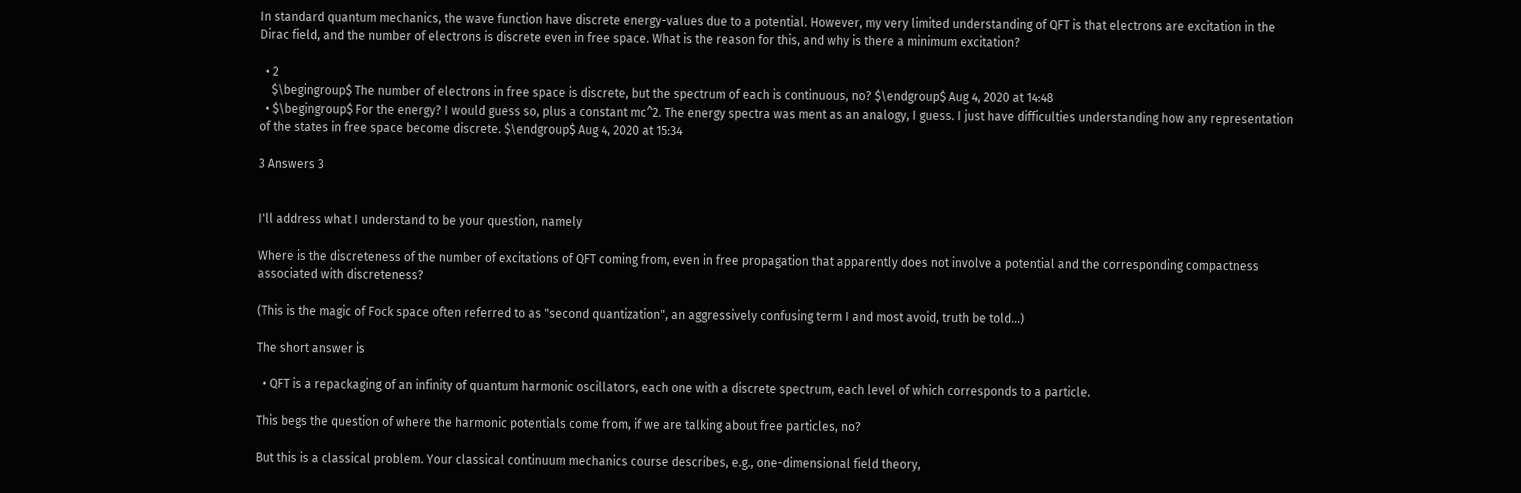In standard quantum mechanics, the wave function have discrete energy-values due to a potential. However, my very limited understanding of QFT is that electrons are excitation in the Dirac field, and the number of electrons is discrete even in free space. What is the reason for this, and why is there a minimum excitation?

  • 2
    $\begingroup$ The number of electrons in free space is discrete, but the spectrum of each is continuous, no? $\endgroup$ Aug 4, 2020 at 14:48
  • $\begingroup$ For the energy? I would guess so, plus a constant mc^2. The energy spectra was ment as an analogy, I guess. I just have difficulties understanding how any representation of the states in free space become discrete. $\endgroup$ Aug 4, 2020 at 15:34

3 Answers 3


I'll address what I understand to be your question, namely

Where is the discreteness of the number of excitations of QFT coming from, even in free propagation that apparently does not involve a potential and the corresponding compactness associated with discreteness?

(This is the magic of Fock space often referred to as "second quantization", an aggressively confusing term I and most avoid, truth be told...)

The short answer is

  • QFT is a repackaging of an infinity of quantum harmonic oscillators, each one with a discrete spectrum, each level of which corresponds to a particle.

This begs the question of where the harmonic potentials come from, if we are talking about free particles, no?

But this is a classical problem. Your classical continuum mechanics course describes, e.g., one-dimensional field theory,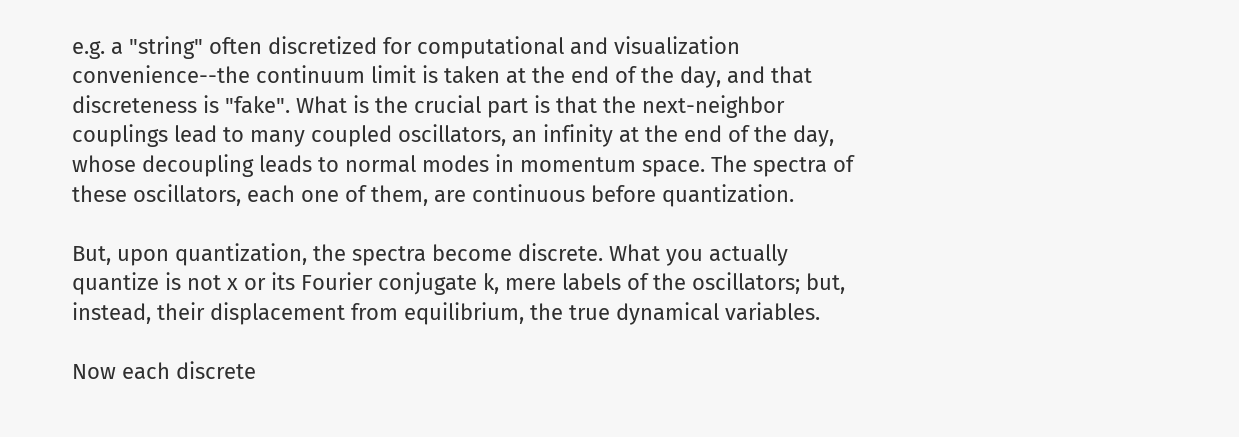e.g. a "string" often discretized for computational and visualization convenience--the continuum limit is taken at the end of the day, and that discreteness is "fake". What is the crucial part is that the next-neighbor couplings lead to many coupled oscillators, an infinity at the end of the day, whose decoupling leads to normal modes in momentum space. The spectra of these oscillators, each one of them, are continuous before quantization.

But, upon quantization, the spectra become discrete. What you actually quantize is not x or its Fourier conjugate k, mere labels of the oscillators; but, instead, their displacement from equilibrium, the true dynamical variables.

Now each discrete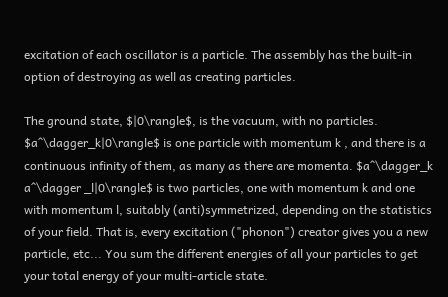excitation of each oscillator is a particle. The assembly has the built-in option of destroying as well as creating particles.

The ground state, $|0\rangle$, is the vacuum, with no particles. $a^\dagger_k|0\rangle$ is one particle with momentum k , and there is a continuous infinity of them, as many as there are momenta. $a^\dagger_k a^\dagger _l|0\rangle$ is two particles, one with momentum k and one with momentum l, suitably (anti)symmetrized, depending on the statistics of your field. That is, every excitation ("phonon") creator gives you a new particle, etc... You sum the different energies of all your particles to get your total energy of your multi-article state.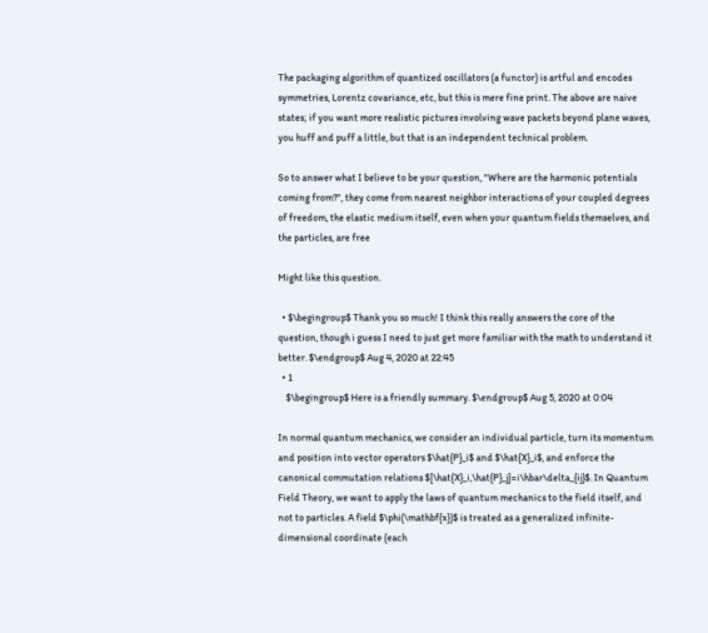The packaging algorithm of quantized oscillators (a functor) is artful and encodes symmetries, Lorentz covariance, etc, but this is mere fine print. The above are naive states; if you want more realistic pictures involving wave packets beyond plane waves, you huff and puff a little, but that is an independent technical problem.

So to answer what I believe to be your question, "Where are the harmonic potentials coming from?", they come from nearest neighbor interactions of your coupled degrees of freedom, the elastic medium itself, even when your quantum fields themselves, and the particles, are free

Might like this question.

  • $\begingroup$ Thank you so much! I think this really answers the core of the question, though i guess I need to just get more familiar with the math to understand it better. $\endgroup$ Aug 4, 2020 at 22:45
  • 1
    $\begingroup$ Here is a friendly summary. $\endgroup$ Aug 5, 2020 at 0:04

In normal quantum mechanics, we consider an individual particle, turn its momentum and position into vector operators $\hat{P}_i$ and $\hat{X}_i$, and enforce the canonical commutation relations $[\hat{X}_i,\hat{P}_j]=i\hbar\delta_{ij}$. In Quantum Field Theory, we want to apply the laws of quantum mechanics to the field itself, and not to particles. A field $\phi(\mathbf{x})$ is treated as a generalized infinite-dimensional coordinate (each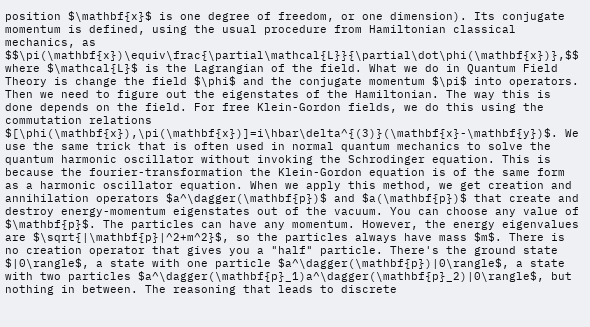position $\mathbf{x}$ is one degree of freedom, or one dimension). Its conjugate momentum is defined, using the usual procedure from Hamiltonian classical mechanics, as $$\pi(\mathbf{x})\equiv\frac{\partial\mathcal{L}}{\partial\dot\phi(\mathbf{x})},$$ where $\mathcal{L}$ is the Lagrangian of the field. What we do in Quantum Field Theory is change the field $\phi$ and the conjugate momentum $\pi$ into operators. Then we need to figure out the eigenstates of the Hamiltonian. The way this is done depends on the field. For free Klein-Gordon fields, we do this using the commutation relations $[\phi(\mathbf{x}),\pi(\mathbf{x})]=i\hbar\delta^{(3)}(\mathbf{x}-\mathbf{y})$. We use the same trick that is often used in normal quantum mechanics to solve the quantum harmonic oscillator without invoking the Schrodinger equation. This is because the fourier-transformation the Klein-Gordon equation is of the same form as a harmonic oscillator equation. When we apply this method, we get creation and annihilation operators $a^\dagger(\mathbf{p})$ and $a(\mathbf{p})$ that create and destroy energy-momentum eigenstates out of the vacuum. You can choose any value of $\mathbf{p}$. The particles can have any momentum. However, the energy eigenvalues are $\sqrt{|\mathbf{p}|^2+m^2}$, so the particles always have mass $m$. There is no creation operator that gives you a "half" particle. There's the ground state $|0\rangle$, a state with one particle $a^\dagger(\mathbf{p})|0\rangle$, a state with two particles $a^\dagger(\mathbf{p}_1)a^\dagger(\mathbf{p}_2)|0\rangle$, but nothing in between. The reasoning that leads to discrete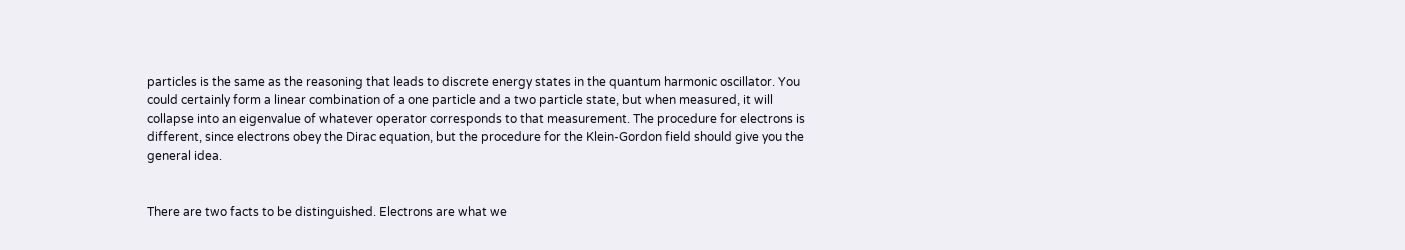particles is the same as the reasoning that leads to discrete energy states in the quantum harmonic oscillator. You could certainly form a linear combination of a one particle and a two particle state, but when measured, it will collapse into an eigenvalue of whatever operator corresponds to that measurement. The procedure for electrons is different, since electrons obey the Dirac equation, but the procedure for the Klein-Gordon field should give you the general idea.


There are two facts to be distinguished. Electrons are what we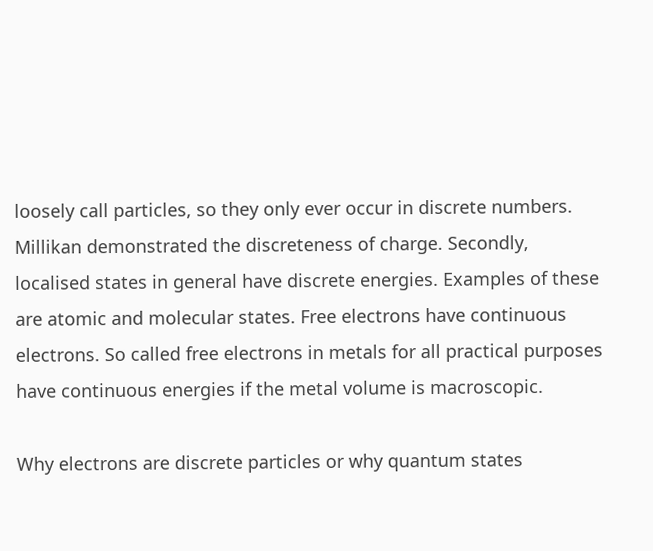loosely call particles, so they only ever occur in discrete numbers. Millikan demonstrated the discreteness of charge. Secondly, localised states in general have discrete energies. Examples of these are atomic and molecular states. Free electrons have continuous electrons. So called free electrons in metals for all practical purposes have continuous energies if the metal volume is macroscopic.

Why electrons are discrete particles or why quantum states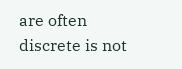are often discrete is not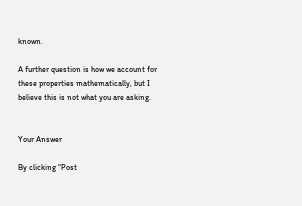known.

A further question is how we account for these properties mathematically, but I believe this is not what you are asking.


Your Answer

By clicking “Post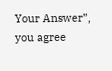Your Answer”, you agree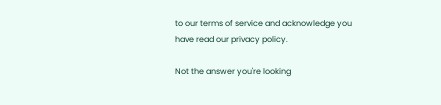to our terms of service and acknowledge you have read our privacy policy.

Not the answer you're looking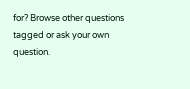for? Browse other questions tagged or ask your own question.